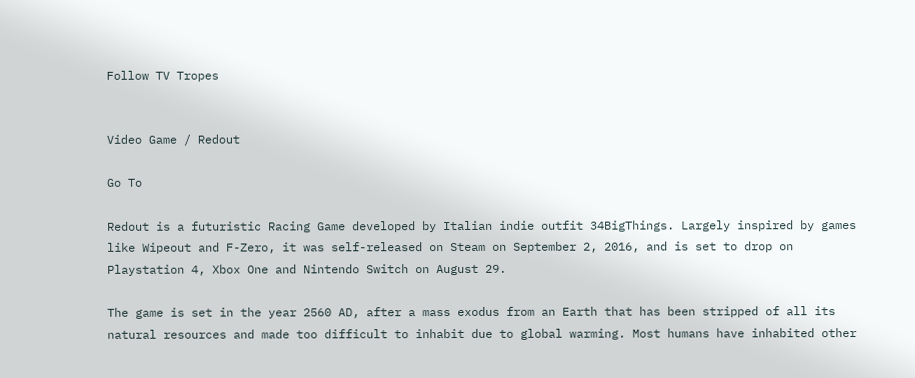Follow TV Tropes


Video Game / Redout

Go To

Redout is a futuristic Racing Game developed by Italian indie outfit 34BigThings. Largely inspired by games like Wipeout and F-Zero, it was self-released on Steam on September 2, 2016, and is set to drop on Playstation 4, Xbox One and Nintendo Switch on August 29.

The game is set in the year 2560 AD, after a mass exodus from an Earth that has been stripped of all its natural resources and made too difficult to inhabit due to global warming. Most humans have inhabited other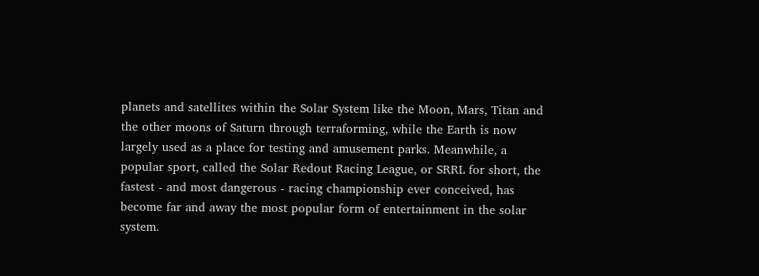planets and satellites within the Solar System like the Moon, Mars, Titan and the other moons of Saturn through terraforming, while the Earth is now largely used as a place for testing and amusement parks. Meanwhile, a popular sport, called the Solar Redout Racing League, or SRRL for short, the fastest - and most dangerous - racing championship ever conceived, has become far and away the most popular form of entertainment in the solar system.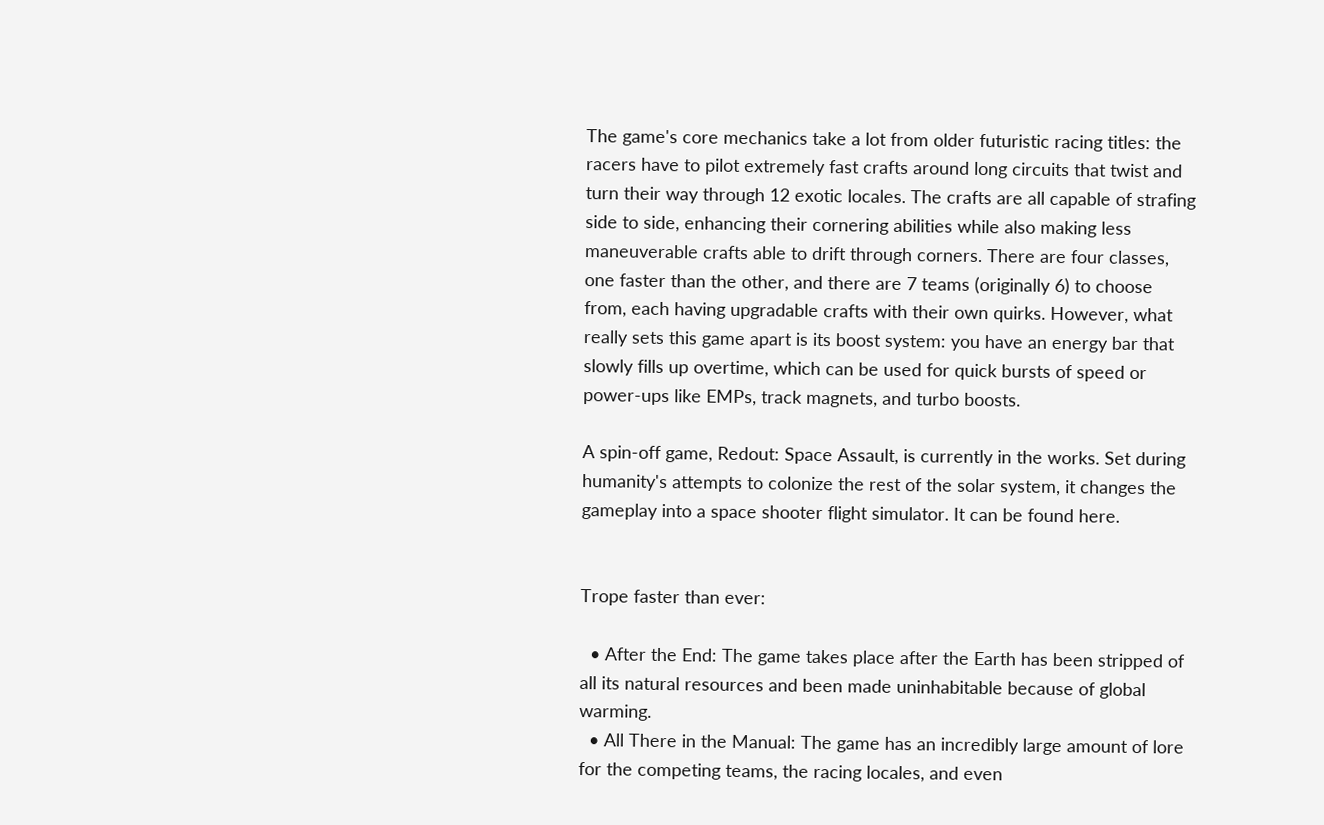The game's core mechanics take a lot from older futuristic racing titles: the racers have to pilot extremely fast crafts around long circuits that twist and turn their way through 12 exotic locales. The crafts are all capable of strafing side to side, enhancing their cornering abilities while also making less maneuverable crafts able to drift through corners. There are four classes, one faster than the other, and there are 7 teams (originally 6) to choose from, each having upgradable crafts with their own quirks. However, what really sets this game apart is its boost system: you have an energy bar that slowly fills up overtime, which can be used for quick bursts of speed or power-ups like EMPs, track magnets, and turbo boosts.

A spin-off game, Redout: Space Assault, is currently in the works. Set during humanity's attempts to colonize the rest of the solar system, it changes the gameplay into a space shooter flight simulator. It can be found here.


Trope faster than ever:

  • After the End: The game takes place after the Earth has been stripped of all its natural resources and been made uninhabitable because of global warming.
  • All There in the Manual: The game has an incredibly large amount of lore for the competing teams, the racing locales, and even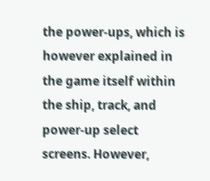the power-ups, which is however explained in the game itself within the ship, track, and power-up select screens. However,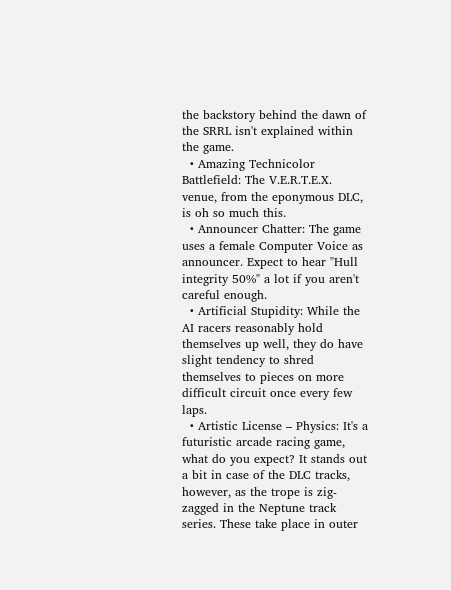the backstory behind the dawn of the SRRL isn't explained within the game.
  • Amazing Technicolor Battlefield: The V.E.R.T.E.X. venue, from the eponymous DLC, is oh so much this.
  • Announcer Chatter: The game uses a female Computer Voice as announcer. Expect to hear "Hull integrity 50%" a lot if you aren't careful enough.
  • Artificial Stupidity: While the AI racers reasonably hold themselves up well, they do have slight tendency to shred themselves to pieces on more difficult circuit once every few laps.
  • Artistic License – Physics: It's a futuristic arcade racing game, what do you expect? It stands out a bit in case of the DLC tracks, however, as the trope is zig-zagged in the Neptune track series. These take place in outer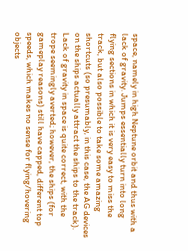space, namely in high Neptune orbit and thus with a lack of gravity. Jumps essentially turn into long flying sections in which it is very easy to miss the track, but also possible to take some amazing shortcuts (so presumably, in this case, the AG devices on the ships actually attract the ships to the track). Lack of gravity in space is quite correct, with the trope seemingly averted; however, the ships (for gameplay reasons) still have capped, different top speeds, which makes no sense for flying/hovering objects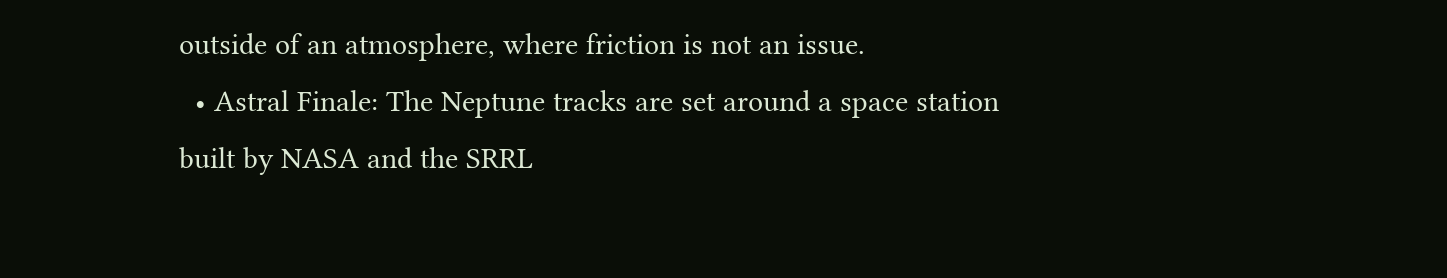outside of an atmosphere, where friction is not an issue.
  • Astral Finale: The Neptune tracks are set around a space station built by NASA and the SRRL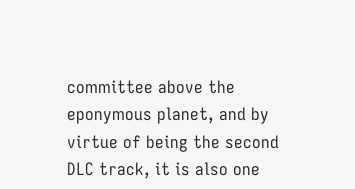committee above the eponymous planet, and by virtue of being the second DLC track, it is also one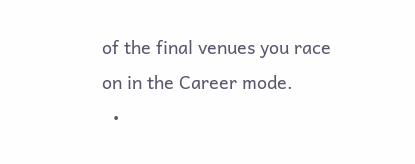of the final venues you race on in the Career mode.
  •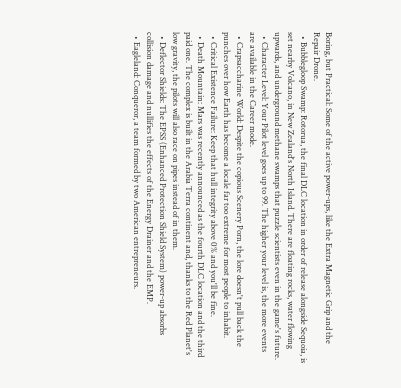Boring, but Practical: Some of the active power-ups, like the Extra Magnetic Grip and the Repair Drone.
  • Bubblegloop Swamp: Rotorua, the final DLC location in order of release alongside Sequoia, is set nearby Volcano, in New Zealand's North Island. There are floating rocks, water flowing upwards, and underground methane swamps that puzzle scientists even in the game's future.
  • Character Level: Your Pilot level goes up to 99. The higher your level is, the more events are available in the Career mode.
  • Crapsaccharine World: Despite the copious Scenery Porn, the lore doesn't pull back the punches over how Earth has become a locale far too extreme for most people to inhabit.
  • Critical Existence Failure: Keep that hull integrity above 0% and you'll be fine.
  • Death Mountain: Mars was recently announced as the fourth DLC location and the third paid one. The complex is built in the Arabia Terra continent and, thanks to the Red Planet's low gravity, the pilots will also race on pipes instead of in them.
  • Deflector Shields: The EPSS (Enhanced Protection Shield System) power-up absorbs collision damage and nullifies the effects of the Energy Drainer and the EMP.
  • Eagleland: Conqueror, a team formed by two American entrepreneurs.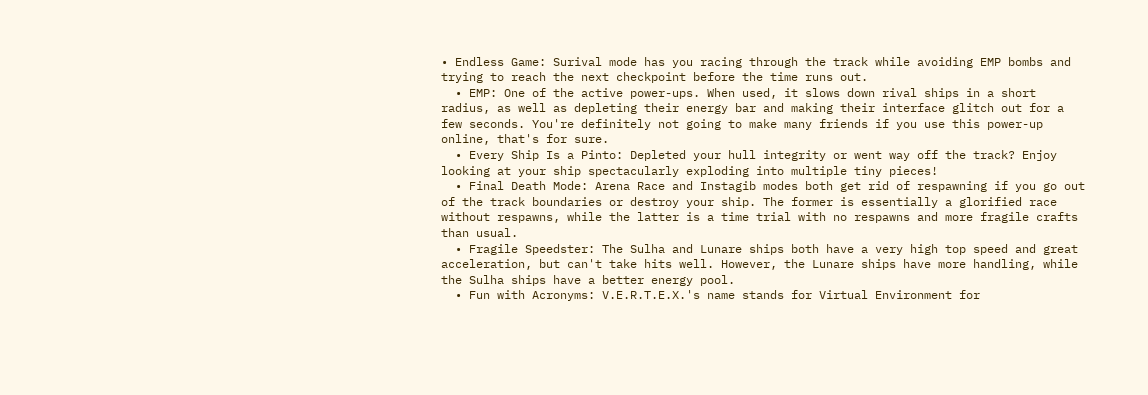• Endless Game: Surival mode has you racing through the track while avoiding EMP bombs and trying to reach the next checkpoint before the time runs out.
  • EMP: One of the active power-ups. When used, it slows down rival ships in a short radius, as well as depleting their energy bar and making their interface glitch out for a few seconds. You're definitely not going to make many friends if you use this power-up online, that's for sure.
  • Every Ship Is a Pinto: Depleted your hull integrity or went way off the track? Enjoy looking at your ship spectacularly exploding into multiple tiny pieces!
  • Final Death Mode: Arena Race and Instagib modes both get rid of respawning if you go out of the track boundaries or destroy your ship. The former is essentially a glorified race without respawns, while the latter is a time trial with no respawns and more fragile crafts than usual.
  • Fragile Speedster: The Sulha and Lunare ships both have a very high top speed and great acceleration, but can't take hits well. However, the Lunare ships have more handling, while the Sulha ships have a better energy pool.
  • Fun with Acronyms: V.E.R.T.E.X.'s name stands for Virtual Environment for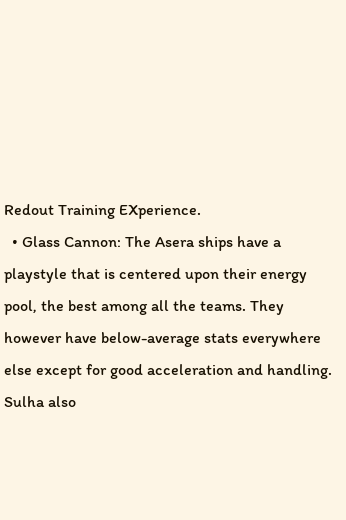Redout Training EXperience.
  • Glass Cannon: The Asera ships have a playstyle that is centered upon their energy pool, the best among all the teams. They however have below-average stats everywhere else except for good acceleration and handling. Sulha also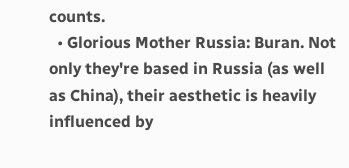counts.
  • Glorious Mother Russia: Buran. Not only they're based in Russia (as well as China), their aesthetic is heavily influenced by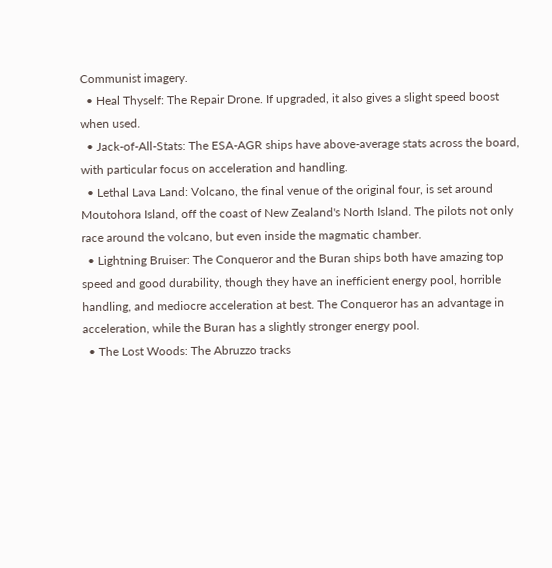Communist imagery.
  • Heal Thyself: The Repair Drone. If upgraded, it also gives a slight speed boost when used.
  • Jack-of-All-Stats: The ESA-AGR ships have above-average stats across the board, with particular focus on acceleration and handling.
  • Lethal Lava Land: Volcano, the final venue of the original four, is set around Moutohora Island, off the coast of New Zealand's North Island. The pilots not only race around the volcano, but even inside the magmatic chamber.
  • Lightning Bruiser: The Conqueror and the Buran ships both have amazing top speed and good durability, though they have an inefficient energy pool, horrible handling, and mediocre acceleration at best. The Conqueror has an advantage in acceleration, while the Buran has a slightly stronger energy pool.
  • The Lost Woods: The Abruzzo tracks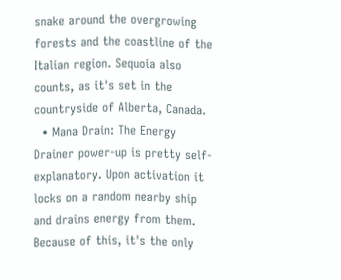snake around the overgrowing forests and the coastline of the Italian region. Sequoia also counts, as it's set in the countryside of Alberta, Canada.
  • Mana Drain: The Energy Drainer power-up is pretty self-explanatory. Upon activation it locks on a random nearby ship and drains energy from them. Because of this, it's the only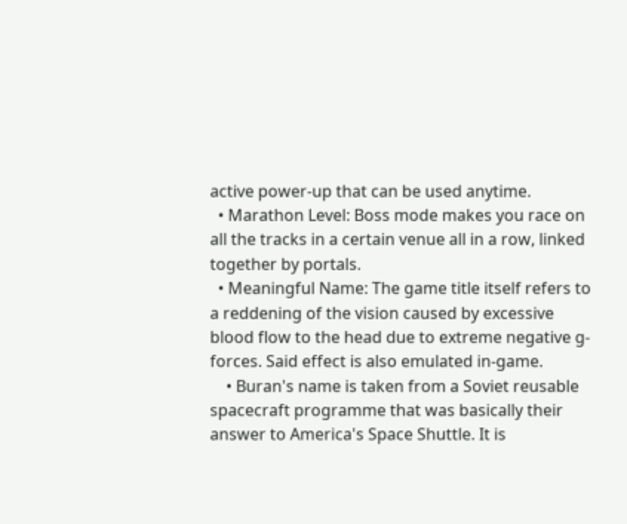active power-up that can be used anytime.
  • Marathon Level: Boss mode makes you race on all the tracks in a certain venue all in a row, linked together by portals.
  • Meaningful Name: The game title itself refers to a reddening of the vision caused by excessive blood flow to the head due to extreme negative g-forces. Said effect is also emulated in-game.
    • Buran's name is taken from a Soviet reusable spacecraft programme that was basically their answer to America's Space Shuttle. It is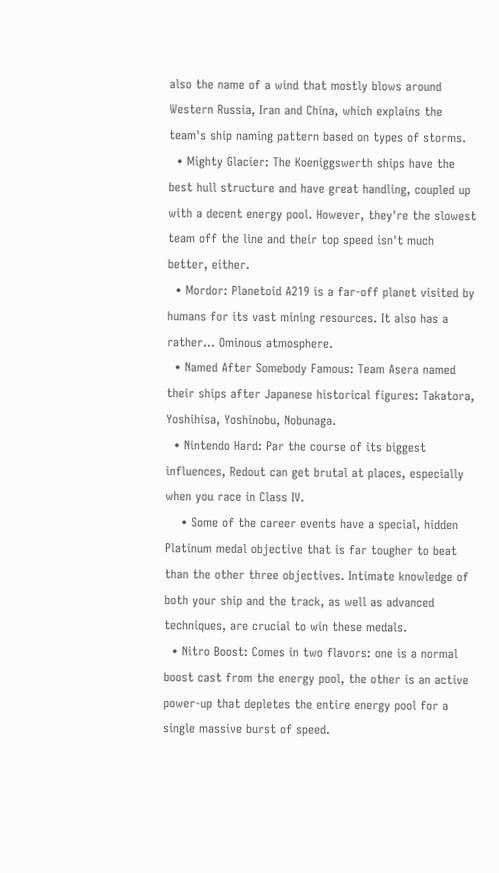also the name of a wind that mostly blows around Western Russia, Iran and China, which explains the team's ship naming pattern based on types of storms.
  • Mighty Glacier: The Koeniggswerth ships have the best hull structure and have great handling, coupled up with a decent energy pool. However, they're the slowest team off the line and their top speed isn't much better, either.
  • Mordor: Planetoid A219 is a far-off planet visited by humans for its vast mining resources. It also has a rather... Ominous atmosphere.
  • Named After Somebody Famous: Team Asera named their ships after Japanese historical figures: Takatora, Yoshihisa, Yoshinobu, Nobunaga.
  • Nintendo Hard: Par the course of its biggest influences, Redout can get brutal at places, especially when you race in Class IV.
    • Some of the career events have a special, hidden Platinum medal objective that is far tougher to beat than the other three objectives. Intimate knowledge of both your ship and the track, as well as advanced techniques, are crucial to win these medals.
  • Nitro Boost: Comes in two flavors: one is a normal boost cast from the energy pool, the other is an active power-up that depletes the entire energy pool for a single massive burst of speed.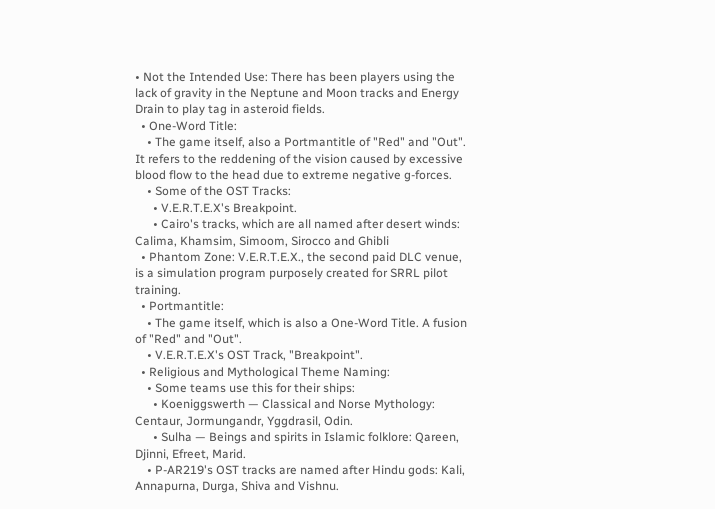• Not the Intended Use: There has been players using the lack of gravity in the Neptune and Moon tracks and Energy Drain to play tag in asteroid fields.
  • One-Word Title:
    • The game itself, also a Portmantitle of "Red" and "Out". It refers to the reddening of the vision caused by excessive blood flow to the head due to extreme negative g-forces.
    • Some of the OST Tracks:
      • V.E.R.T.E.X's Breakpoint.
      • Cairo's tracks, which are all named after desert winds: Calima, Khamsim, Simoom, Sirocco and Ghibli
  • Phantom Zone: V.E.R.T.E.X., the second paid DLC venue, is a simulation program purposely created for SRRL pilot training.
  • Portmantitle:
    • The game itself, which is also a One-Word Title. A fusion of "Red" and "Out".
    • V.E.R.T.E.X's OST Track, "Breakpoint".
  • Religious and Mythological Theme Naming:
    • Some teams use this for their ships:
      • Koeniggswerth — Classical and Norse Mythology: Centaur, Jormungandr, Yggdrasil, Odin.
      • Sulha — Beings and spirits in Islamic folklore: Qareen, Djinni, Efreet, Marid.
    • P-AR219's OST tracks are named after Hindu gods: Kali, Annapurna, Durga, Shiva and Vishnu.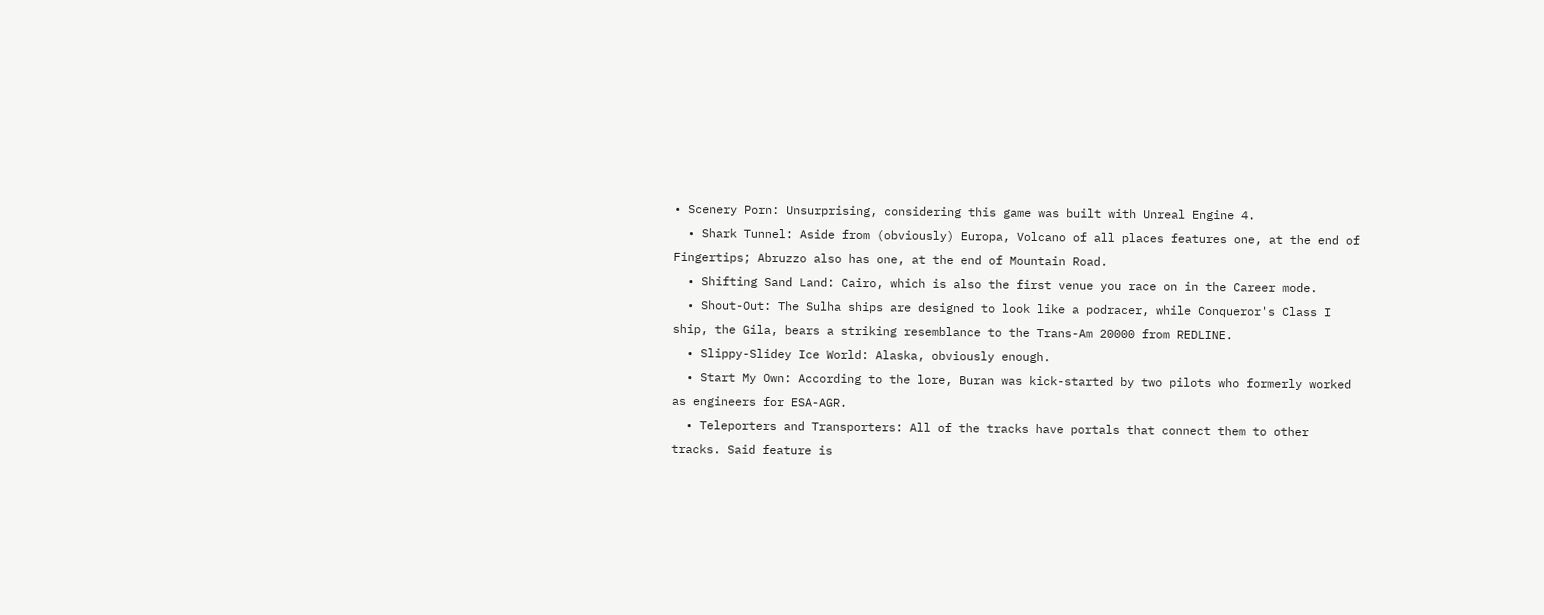• Scenery Porn: Unsurprising, considering this game was built with Unreal Engine 4.
  • Shark Tunnel: Aside from (obviously) Europa, Volcano of all places features one, at the end of Fingertips; Abruzzo also has one, at the end of Mountain Road.
  • Shifting Sand Land: Cairo, which is also the first venue you race on in the Career mode.
  • Shout-Out: The Sulha ships are designed to look like a podracer, while Conqueror's Class I ship, the Gila, bears a striking resemblance to the Trans-Am 20000 from REDLINE.
  • Slippy-Slidey Ice World: Alaska, obviously enough.
  • Start My Own: According to the lore, Buran was kick-started by two pilots who formerly worked as engineers for ESA-AGR.
  • Teleporters and Transporters: All of the tracks have portals that connect them to other tracks. Said feature is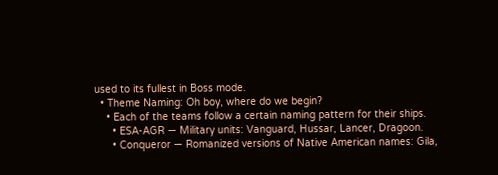used to its fullest in Boss mode.
  • Theme Naming: Oh boy, where do we begin?
    • Each of the teams follow a certain naming pattern for their ships.
      • ESA-AGR — Military units: Vanguard, Hussar, Lancer, Dragoon.
      • Conqueror — Romanized versions of Native American names: Gila,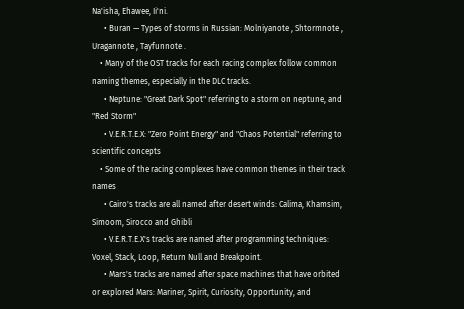Na'isha, Ehawee, Ii'ni.
      • Buran — Types of storms in Russian: Molniyanote , Shtormnote , Uragannote , Tayfunnote .
    • Many of the OST tracks for each racing complex follow common naming themes, especially in the DLC tracks.
      • Neptune: "Great Dark Spot" referring to a storm on neptune, and "Red Storm"
      • V.E.R.T.E.X: "Zero Point Energy" and "Chaos Potential" referring to scientific concepts
    • Some of the racing complexes have common themes in their track names
      • Cairo's tracks are all named after desert winds: Calima, Khamsim, Simoom, Sirocco and Ghibli
      • V.E.R.T.E.X's tracks are named after programming techniques: Voxel, Stack, Loop, Return Null and Breakpoint.
      • Mars's tracks are named after space machines that have orbited or explored Mars: Mariner, Spirit, Curiosity, Opportunity, and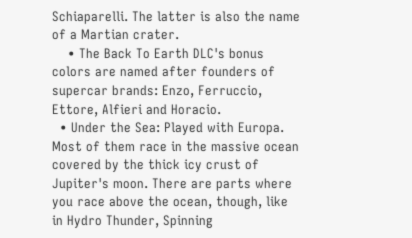Schiaparelli. The latter is also the name of a Martian crater.
    • The Back To Earth DLC's bonus colors are named after founders of supercar brands: Enzo, Ferruccio, Ettore, Alfieri and Horacio.
  • Under the Sea: Played with Europa. Most of them race in the massive ocean covered by the thick icy crust of Jupiter's moon. There are parts where you race above the ocean, though, like in Hydro Thunder, Spinning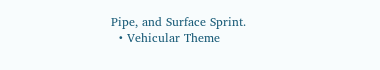Pipe, and Surface Sprint.
  • Vehicular Theme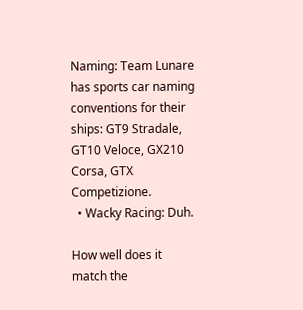Naming: Team Lunare has sports car naming conventions for their ships: GT9 Stradale, GT10 Veloce, GX210 Corsa, GTX Competizione.
  • Wacky Racing: Duh.

How well does it match the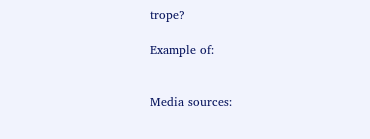trope?

Example of:


Media sources: